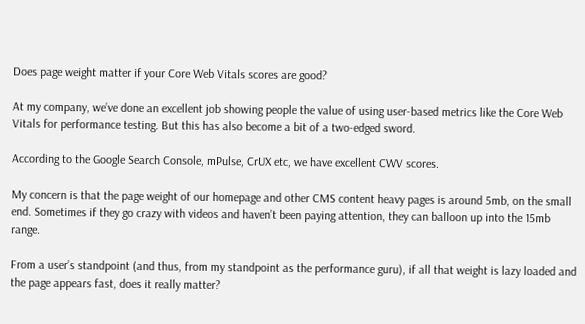Does page weight matter if your Core Web Vitals scores are good?

At my company, we’ve done an excellent job showing people the value of using user-based metrics like the Core Web Vitals for performance testing. But this has also become a bit of a two-edged sword.

According to the Google Search Console, mPulse, CrUX etc, we have excellent CWV scores.

My concern is that the page weight of our homepage and other CMS content heavy pages is around 5mb, on the small end. Sometimes if they go crazy with videos and haven’t been paying attention, they can balloon up into the 15mb range.

From a user’s standpoint (and thus, from my standpoint as the performance guru), if all that weight is lazy loaded and the page appears fast, does it really matter?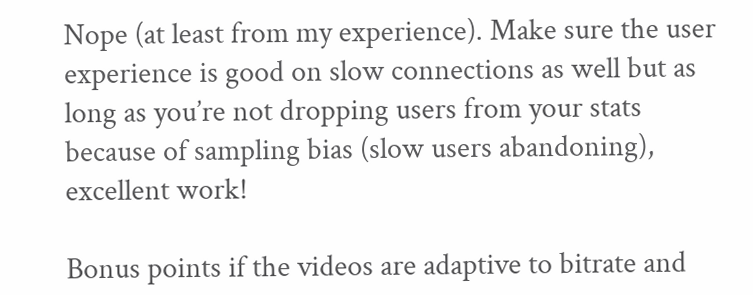Nope (at least from my experience). Make sure the user experience is good on slow connections as well but as long as you’re not dropping users from your stats because of sampling bias (slow users abandoning), excellent work!

Bonus points if the videos are adaptive to bitrate and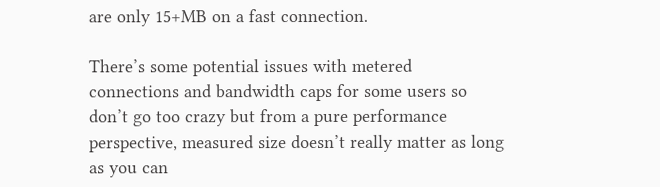are only 15+MB on a fast connection.

There’s some potential issues with metered connections and bandwidth caps for some users so don’t go too crazy but from a pure performance perspective, measured size doesn’t really matter as long as you can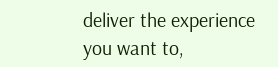deliver the experience you want to,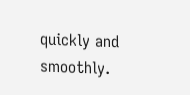quickly and smoothly.